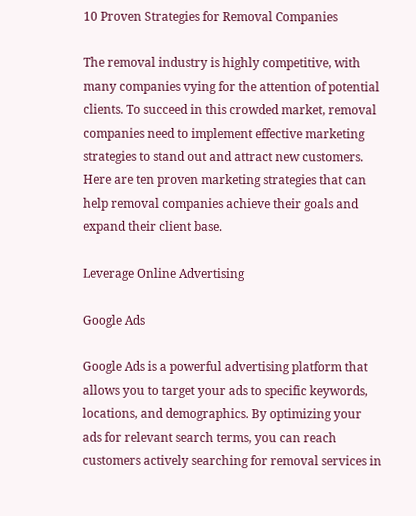10 Proven Strategies for Removal Companies

The removal industry is highly competitive, with many companies vying for the attention of potential clients. To succeed in this crowded market, removal companies need to implement effective marketing strategies to stand out and attract new customers. Here are ten proven marketing strategies that can help removal companies achieve their goals and expand their client base.

Leverage Online Advertising

Google Ads

Google Ads is a powerful advertising platform that allows you to target your ads to specific keywords, locations, and demographics. By optimizing your ads for relevant search terms, you can reach customers actively searching for removal services in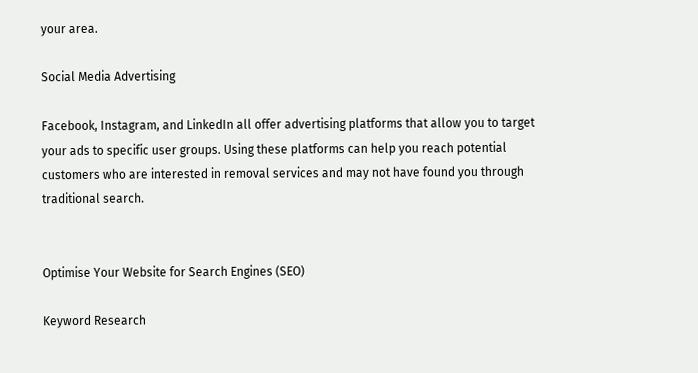your area.

Social Media Advertising

Facebook, Instagram, and LinkedIn all offer advertising platforms that allow you to target your ads to specific user groups. Using these platforms can help you reach potential customers who are interested in removal services and may not have found you through traditional search.


Optimise Your Website for Search Engines (SEO)

Keyword Research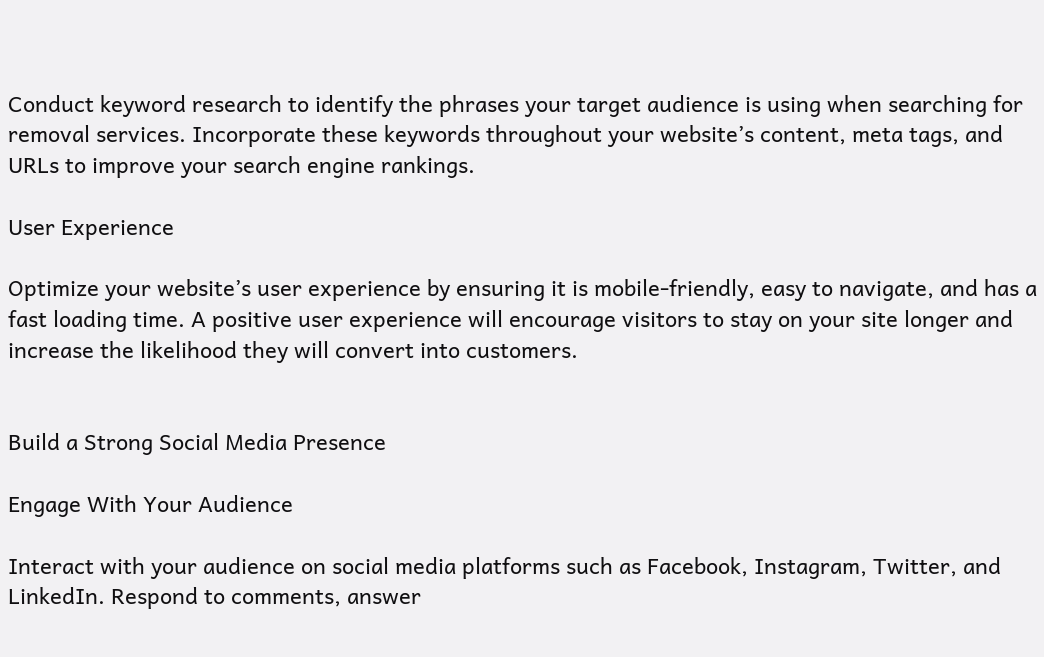Conduct keyword research to identify the phrases your target audience is using when searching for removal services. Incorporate these keywords throughout your website’s content, meta tags, and URLs to improve your search engine rankings.

User Experience

Optimize your website’s user experience by ensuring it is mobile-friendly, easy to navigate, and has a fast loading time. A positive user experience will encourage visitors to stay on your site longer and increase the likelihood they will convert into customers.


Build a Strong Social Media Presence

Engage With Your Audience

Interact with your audience on social media platforms such as Facebook, Instagram, Twitter, and LinkedIn. Respond to comments, answer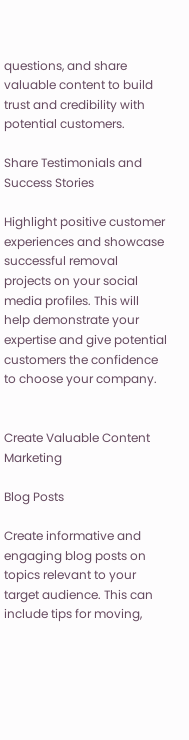questions, and share valuable content to build trust and credibility with potential customers.

Share Testimonials and Success Stories

Highlight positive customer experiences and showcase successful removal projects on your social media profiles. This will help demonstrate your expertise and give potential customers the confidence to choose your company.


Create Valuable Content Marketing

Blog Posts

Create informative and engaging blog posts on topics relevant to your target audience. This can include tips for moving,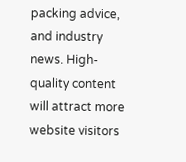packing advice, and industry news. High-quality content will attract more website visitors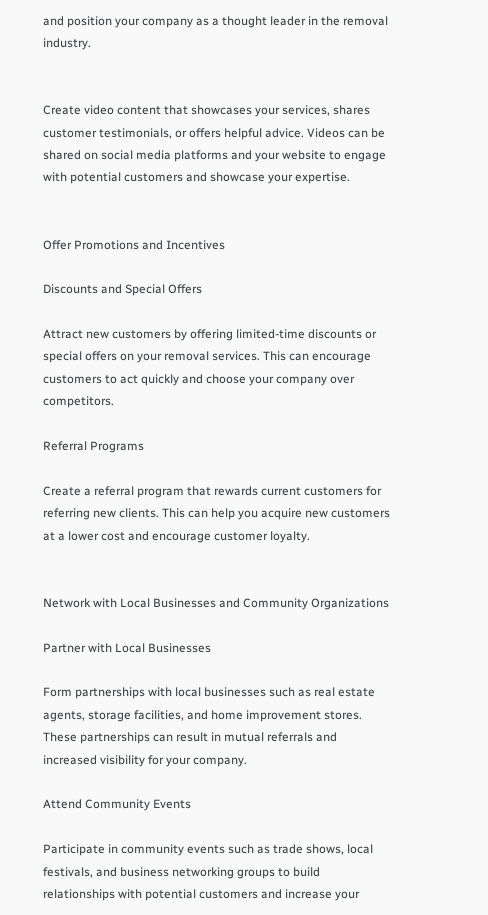and position your company as a thought leader in the removal industry.


Create video content that showcases your services, shares customer testimonials, or offers helpful advice. Videos can be shared on social media platforms and your website to engage with potential customers and showcase your expertise.


Offer Promotions and Incentives

Discounts and Special Offers

Attract new customers by offering limited-time discounts or special offers on your removal services. This can encourage customers to act quickly and choose your company over competitors.

Referral Programs

Create a referral program that rewards current customers for referring new clients. This can help you acquire new customers at a lower cost and encourage customer loyalty.


Network with Local Businesses and Community Organizations

Partner with Local Businesses

Form partnerships with local businesses such as real estate agents, storage facilities, and home improvement stores. These partnerships can result in mutual referrals and increased visibility for your company.

Attend Community Events

Participate in community events such as trade shows, local festivals, and business networking groups to build relationships with potential customers and increase your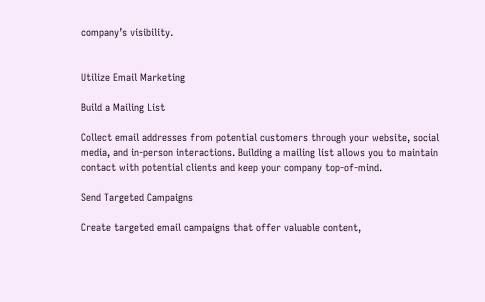company’s visibility.


Utilize Email Marketing

Build a Mailing List

Collect email addresses from potential customers through your website, social media, and in-person interactions. Building a mailing list allows you to maintain contact with potential clients and keep your company top-of-mind.

Send Targeted Campaigns

Create targeted email campaigns that offer valuable content,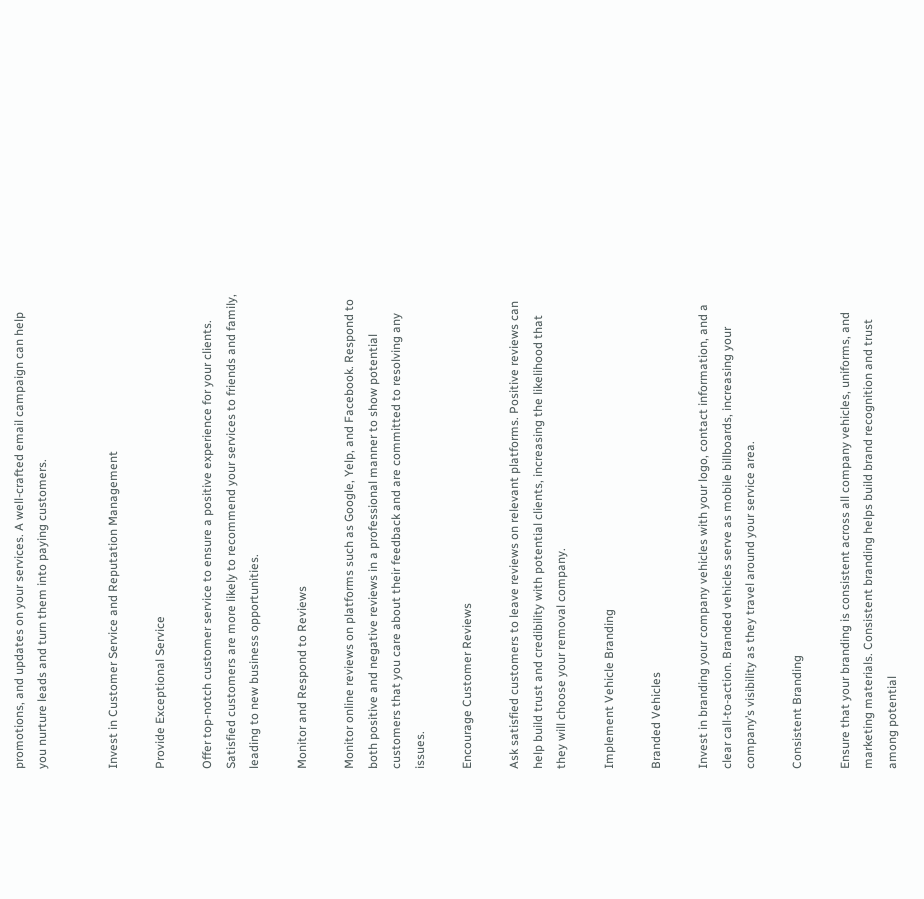promotions, and updates on your services. A well-crafted email campaign can help you nurture leads and turn them into paying customers.


Invest in Customer Service and Reputation Management

Provide Exceptional Service

Offer top-notch customer service to ensure a positive experience for your clients. Satisfied customers are more likely to recommend your services to friends and family, leading to new business opportunities.

Monitor and Respond to Reviews

Monitor online reviews on platforms such as Google, Yelp, and Facebook. Respond to both positive and negative reviews in a professional manner to show potential customers that you care about their feedback and are committed to resolving any issues.

Encourage Customer Reviews

Ask satisfied customers to leave reviews on relevant platforms. Positive reviews can help build trust and credibility with potential clients, increasing the likelihood that they will choose your removal company.

Implement Vehicle Branding

Branded Vehicles

Invest in branding your company vehicles with your logo, contact information, and a clear call-to-action. Branded vehicles serve as mobile billboards, increasing your company’s visibility as they travel around your service area.

Consistent Branding

Ensure that your branding is consistent across all company vehicles, uniforms, and marketing materials. Consistent branding helps build brand recognition and trust among potential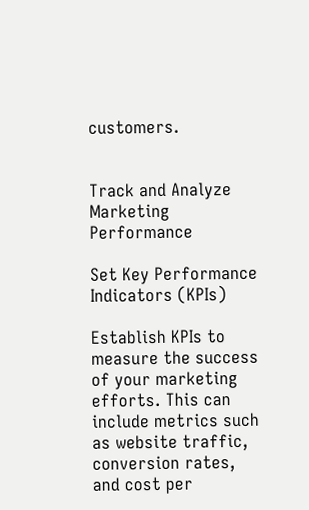customers.


Track and Analyze Marketing Performance

Set Key Performance Indicators (KPIs)

Establish KPIs to measure the success of your marketing efforts. This can include metrics such as website traffic, conversion rates, and cost per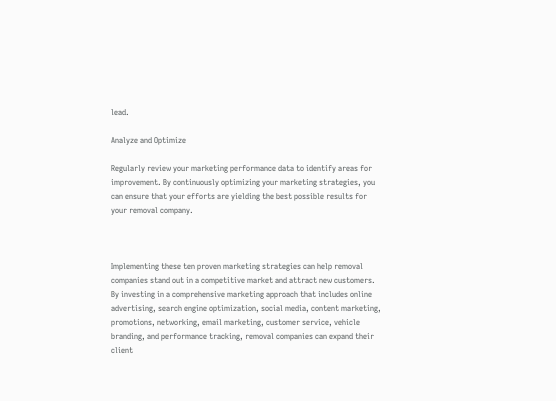lead.

Analyze and Optimize

Regularly review your marketing performance data to identify areas for improvement. By continuously optimizing your marketing strategies, you can ensure that your efforts are yielding the best possible results for your removal company.



Implementing these ten proven marketing strategies can help removal companies stand out in a competitive market and attract new customers. By investing in a comprehensive marketing approach that includes online advertising, search engine optimization, social media, content marketing, promotions, networking, email marketing, customer service, vehicle branding, and performance tracking, removal companies can expand their client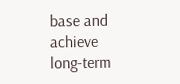base and achieve long-term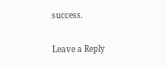success.

Leave a Reply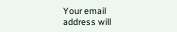Your email address will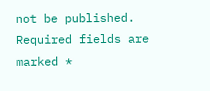not be published. Required fields are marked *